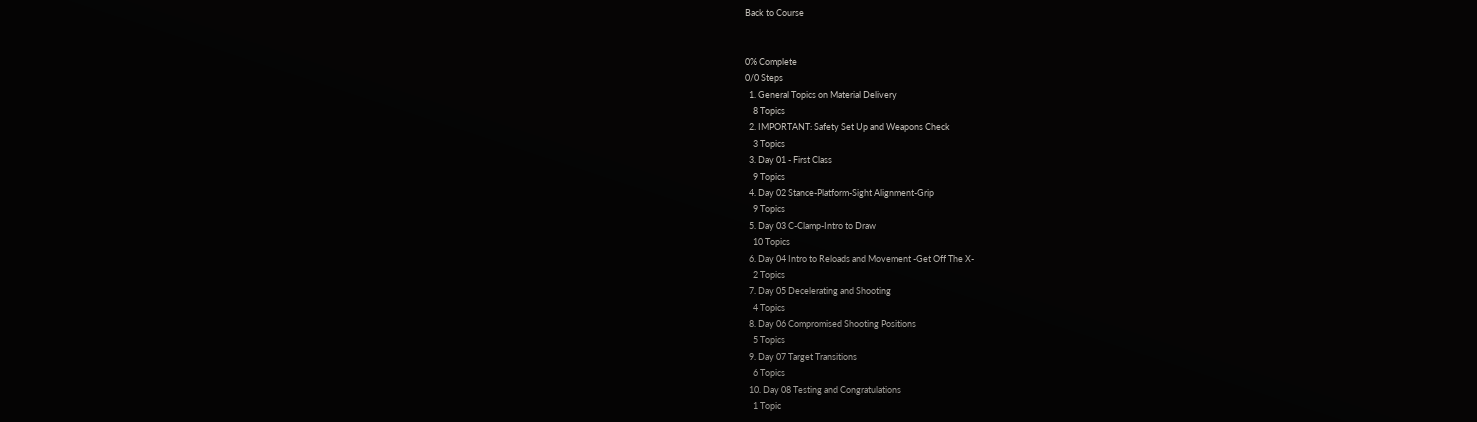Back to Course


0% Complete
0/0 Steps
  1. General Topics on Material Delivery
    8 Topics
  2. IMPORTANT: Safety Set Up and Weapons Check
    3 Topics
  3. Day 01 - First Class
    9 Topics
  4. Day 02 Stance-Platform-Sight Alignment-Grip
    9 Topics
  5. Day 03 C-Clamp-Intro to Draw
    10 Topics
  6. Day 04 Intro to Reloads and Movement -Get Off The X-
    2 Topics
  7. Day 05 Decelerating and Shooting
    4 Topics
  8. Day 06 Compromised Shooting Positions
    5 Topics
  9. Day 07 Target Transitions
    6 Topics
  10. Day 08 Testing and Congratulations
    1 Topic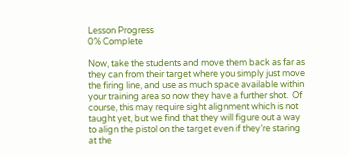Lesson Progress
0% Complete

Now, take the students and move them back as far as they can from their target where you simply just move the firing line, and use as much space available within your training area so now they have a further shot.  Of course, this may require sight alignment which is not taught yet, but we find that they will figure out a way to align the pistol on the target even if they’re staring at the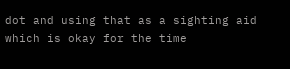dot and using that as a sighting aid which is okay for the time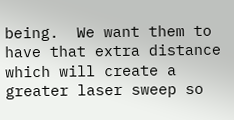being.  We want them to have that extra distance which will create a greater laser sweep so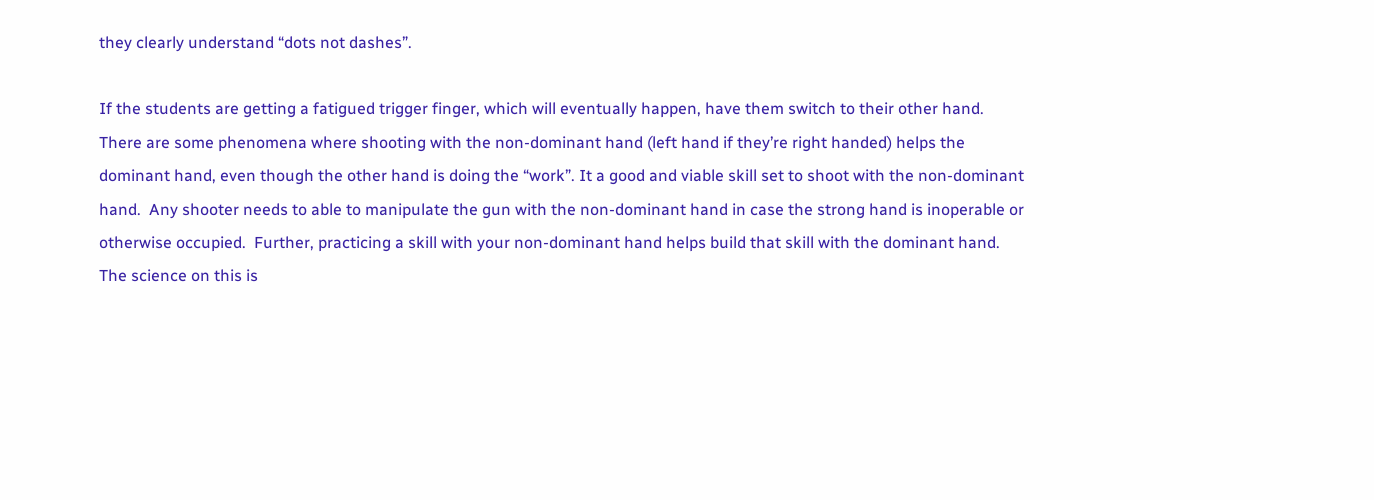they clearly understand “dots not dashes”.

If the students are getting a fatigued trigger finger, which will eventually happen, have them switch to their other hand.  There are some phenomena where shooting with the non-dominant hand (left hand if they’re right handed) helps the dominant hand, even though the other hand is doing the “work”. It a good and viable skill set to shoot with the non-dominant hand.  Any shooter needs to able to manipulate the gun with the non-dominant hand in case the strong hand is inoperable or otherwise occupied.  Further, practicing a skill with your non-dominant hand helps build that skill with the dominant hand. The science on this is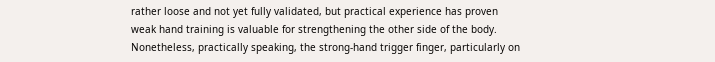rather loose and not yet fully validated, but practical experience has proven weak hand training is valuable for strengthening the other side of the body.  Nonetheless, practically speaking, the strong-hand trigger finger, particularly on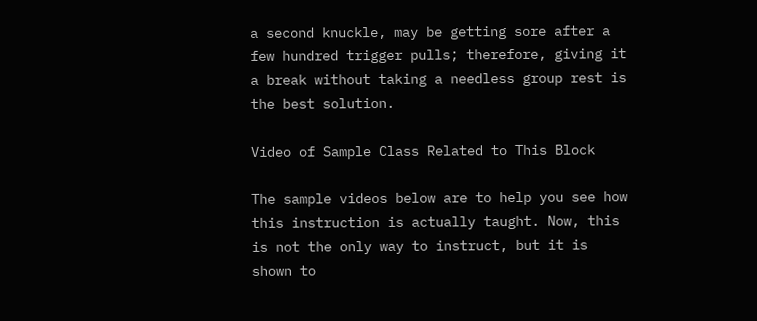a second knuckle, may be getting sore after a few hundred trigger pulls; therefore, giving it a break without taking a needless group rest is the best solution.

Video of Sample Class Related to This Block

The sample videos below are to help you see how this instruction is actually taught. Now, this is not the only way to instruct, but it is shown to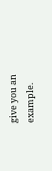give you an example.